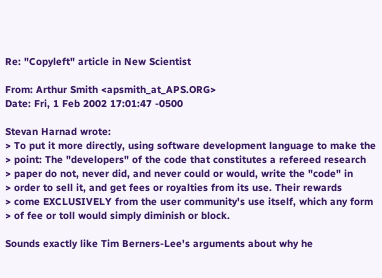Re: "Copyleft" article in New Scientist

From: Arthur Smith <apsmith_at_APS.ORG>
Date: Fri, 1 Feb 2002 17:01:47 -0500

Stevan Harnad wrote:
> To put it more directly, using software development language to make the
> point: The "developers" of the code that constitutes a refereed research
> paper do not, never did, and never could or would, write the "code" in
> order to sell it, and get fees or royalties from its use. Their rewards
> come EXCLUSIVELY from the user community's use itself, which any form
> of fee or toll would simply diminish or block.

Sounds exactly like Tim Berners-Lee's arguments about why he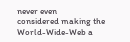never even
considered making the World-Wide-Web a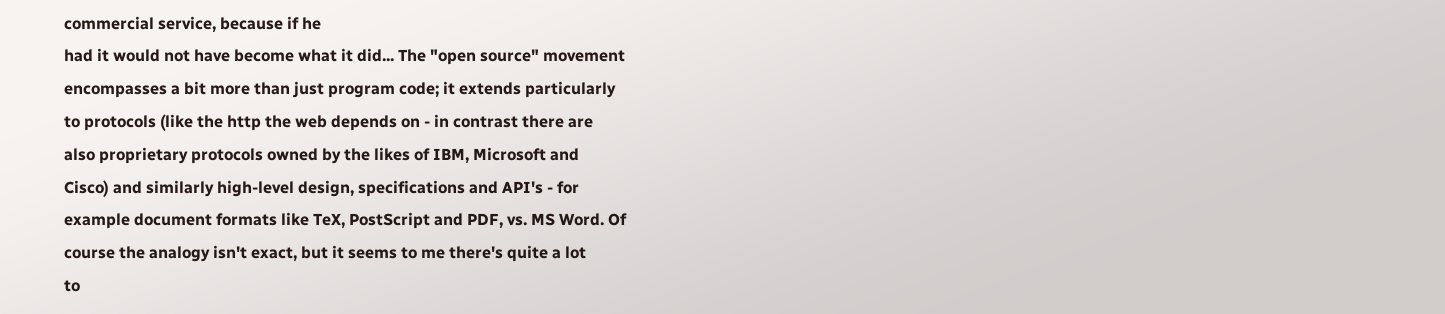commercial service, because if he
had it would not have become what it did... The "open source" movement
encompasses a bit more than just program code; it extends particularly
to protocols (like the http the web depends on - in contrast there are
also proprietary protocols owned by the likes of IBM, Microsoft and
Cisco) and similarly high-level design, specifications and API's - for
example document formats like TeX, PostScript and PDF, vs. MS Word. Of
course the analogy isn't exact, but it seems to me there's quite a lot
to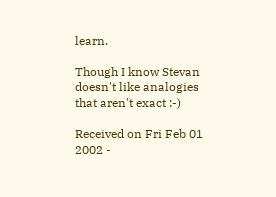learn.

Though I know Stevan doesn't like analogies that aren't exact :-)

Received on Fri Feb 01 2002 -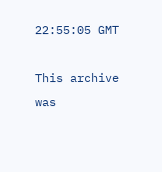22:55:05 GMT

This archive was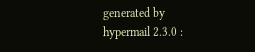generated by hypermail 2.3.0 :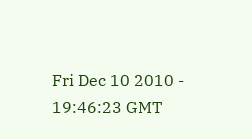Fri Dec 10 2010 - 19:46:23 GMT